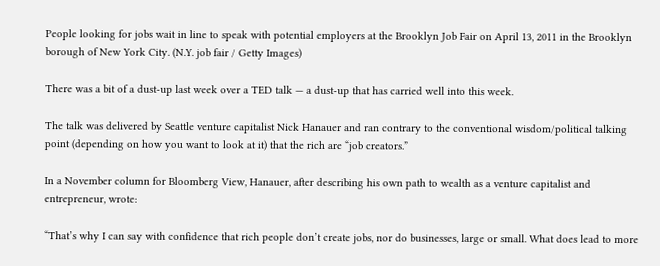People looking for jobs wait in line to speak with potential employers at the Brooklyn Job Fair on April 13, 2011 in the Brooklyn borough of New York City. (N.Y. job fair / Getty Images)

There was a bit of a dust-up last week over a TED talk — a dust-up that has carried well into this week.

The talk was delivered by Seattle venture capitalist Nick Hanauer and ran contrary to the conventional wisdom/political talking point (depending on how you want to look at it) that the rich are “job creators.”

In a November column for Bloomberg View, Hanauer, after describing his own path to wealth as a venture capitalist and entrepreneur, wrote:

“That’s why I can say with confidence that rich people don’t create jobs, nor do businesses, large or small. What does lead to more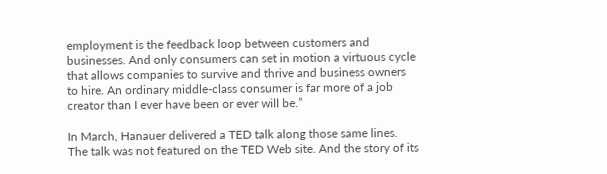employment is the feedback loop between customers and businesses. And only consumers can set in motion a virtuous cycle that allows companies to survive and thrive and business owners to hire. An ordinary middle-class consumer is far more of a job creator than I ever have been or ever will be.”

In March, Hanauer delivered a TED talk along those same lines. The talk was not featured on the TED Web site. And the story of its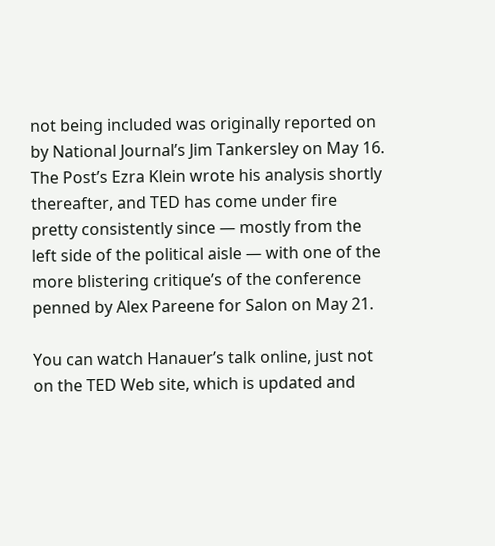not being included was originally reported on by National Journal’s Jim Tankersley on May 16. The Post’s Ezra Klein wrote his analysis shortly thereafter, and TED has come under fire pretty consistently since — mostly from the left side of the political aisle — with one of the more blistering critique’s of the conference penned by Alex Pareene for Salon on May 21.

You can watch Hanauer’s talk online, just not on the TED Web site, which is updated and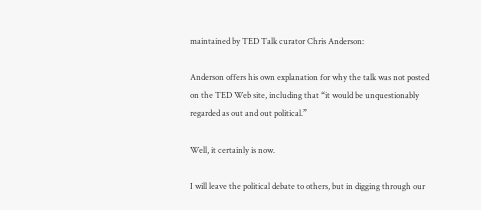maintained by TED Talk curator Chris Anderson:

Anderson offers his own explanation for why the talk was not posted on the TED Web site, including that “it would be unquestionably regarded as out and out political.”

Well, it certainly is now.

I will leave the political debate to others, but in digging through our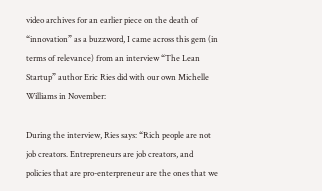video archives for an earlier piece on the death of “innovation” as a buzzword, I came across this gem (in terms of relevance) from an interview “The Lean Startup” author Eric Ries did with our own Michelle Williams in November:

During the interview, Ries says: “Rich people are not job creators. Entrepreneurs are job creators, and policies that are pro-enterpreneur are the ones that we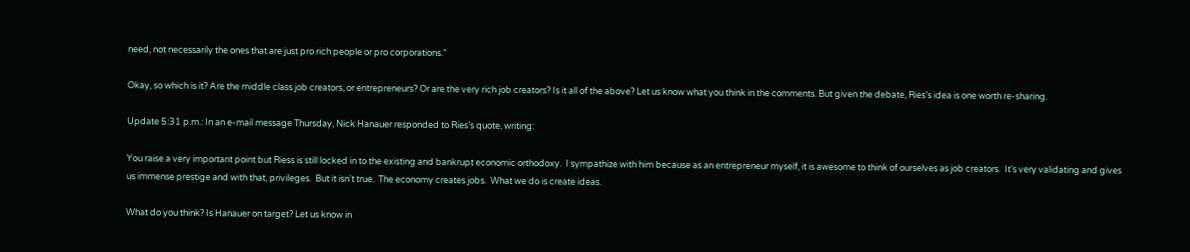need, not necessarily the ones that are just pro rich people or pro corporations.”

Okay, so which is it? Are the middle class job creators, or entrepreneurs? Or are the very rich job creators? Is it all of the above? Let us know what you think in the comments. But given the debate, Ries’s idea is one worth re-sharing.

Update 5:31 p.m.: In an e-mail message Thursday, Nick Hanauer responded to Ries’s quote, writing:

You raise a very important point but Riess is still locked in to the existing and bankrupt economic orthodoxy.  I sympathize with him because as an entrepreneur myself, it is awesome to think of ourselves as job creators.  It's very validating and gives us immense prestige and with that, privileges.  But it isn't true.  The economy creates jobs.  What we do is create ideas.

What do you think? Is Hanauer on target? Let us know in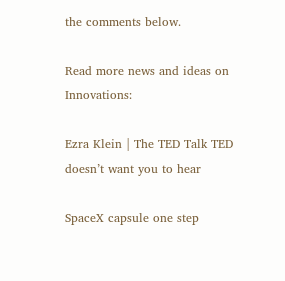the comments below.

Read more news and ideas on Innovations:

Ezra Klein | The TED Talk TED doesn’t want you to hear

SpaceX capsule one step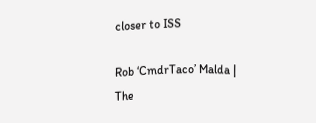closer to ISS

Rob ‘CmdrTaco’ Malda | The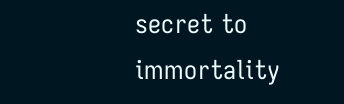secret to immortality